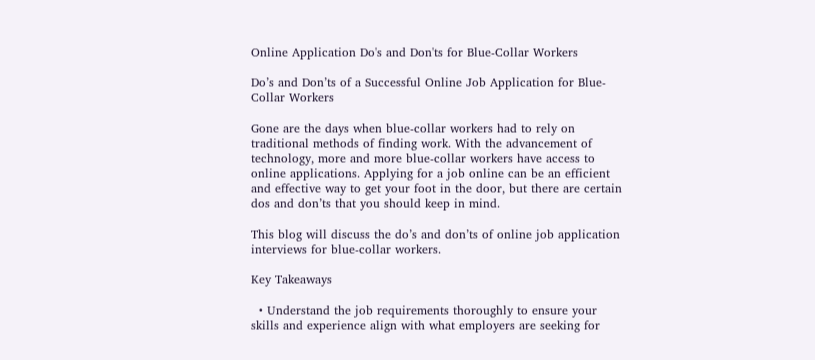Online Application Do's and Don'ts for Blue-Collar Workers

Do’s and Don’ts of a Successful Online Job Application for Blue-Collar Workers

Gone are the days when blue-collar workers had to rely on traditional methods of finding work. With the advancement of technology, more and more blue-collar workers have access to online applications. Applying for a job online can be an efficient and effective way to get your foot in the door, but there are certain dos and don’ts that you should keep in mind.

This blog will discuss the do’s and don’ts of online job application interviews for blue-collar workers.

Key Takeaways

  • Understand the job requirements thoroughly to ensure your skills and experience align with what employers are seeking for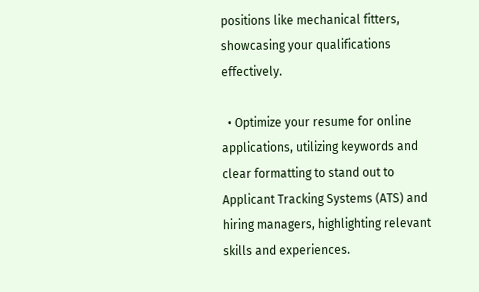positions like mechanical fitters, showcasing your qualifications effectively.

  • Optimize your resume for online applications, utilizing keywords and clear formatting to stand out to Applicant Tracking Systems (ATS) and hiring managers, highlighting relevant skills and experiences.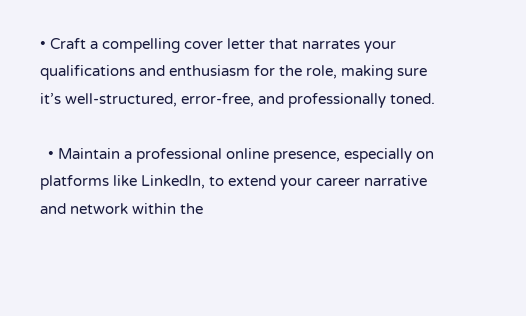• Craft a compelling cover letter that narrates your qualifications and enthusiasm for the role, making sure it’s well-structured, error-free, and professionally toned.

  • Maintain a professional online presence, especially on platforms like LinkedIn, to extend your career narrative and network within the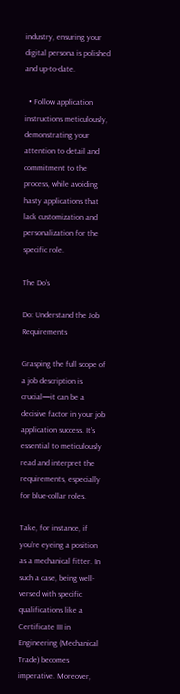industry, ensuring your digital persona is polished and up-to-date.

  • Follow application instructions meticulously, demonstrating your attention to detail and commitment to the process, while avoiding hasty applications that lack customization and personalization for the specific role.

The Do’s

Do: Understand the Job Requirements

Grasping the full scope of a job description is crucial—it can be a decisive factor in your job application success. It’s essential to meticulously read and interpret the requirements, especially for blue-collar roles.

Take, for instance, if you’re eyeing a position as a mechanical fitter. In such a case, being well-versed with specific qualifications like a Certificate III in Engineering (Mechanical Trade) becomes imperative. Moreover,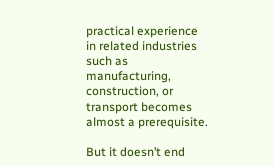practical experience in related industries such as manufacturing, construction, or transport becomes almost a prerequisite.

But it doesn’t end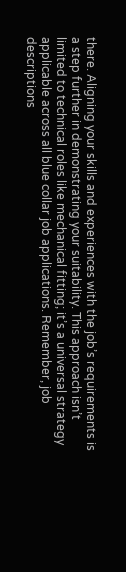there. Aligning your skills and experiences with the job’s requirements is a step further in demonstrating your suitability. This approach isn’t limited to technical roles like mechanical fitting; it’s a universal strategy applicable across all blue collar job applications. Remember, job descriptions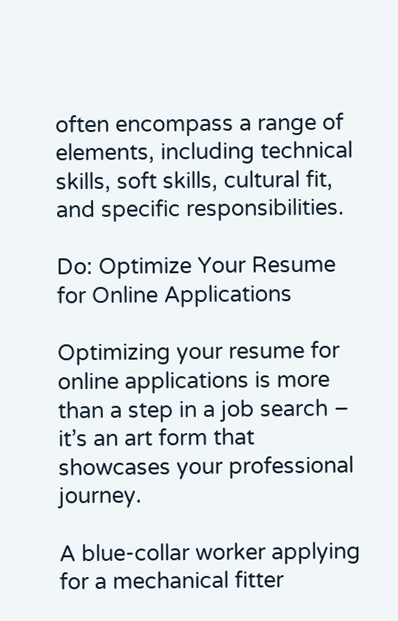often encompass a range of elements, including technical skills, soft skills, cultural fit, and specific responsibilities.

Do: Optimize Your Resume for Online Applications

Optimizing your resume for online applications is more than a step in a job search – it’s an art form that showcases your professional journey.

A blue-collar worker applying for a mechanical fitter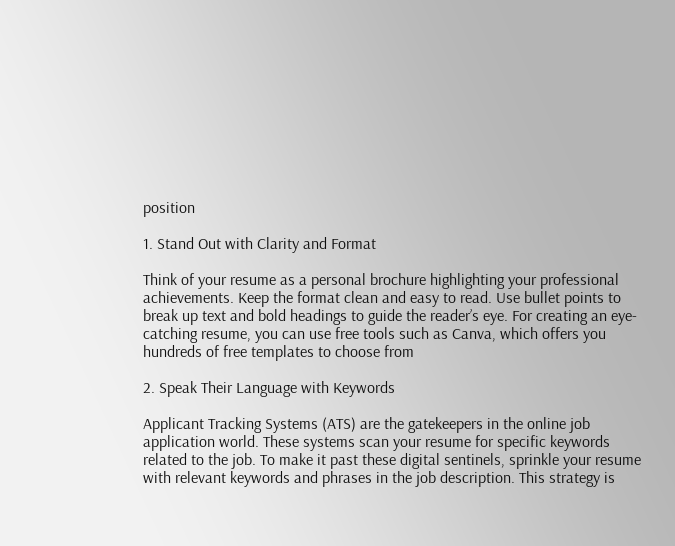position

1. Stand Out with Clarity and Format

Think of your resume as a personal brochure highlighting your professional achievements. Keep the format clean and easy to read. Use bullet points to break up text and bold headings to guide the reader’s eye. For creating an eye-catching resume, you can use free tools such as Canva, which offers you hundreds of free templates to choose from

2. Speak Their Language with Keywords

Applicant Tracking Systems (ATS) are the gatekeepers in the online job application world. These systems scan your resume for specific keywords related to the job. To make it past these digital sentinels, sprinkle your resume with relevant keywords and phrases in the job description. This strategy is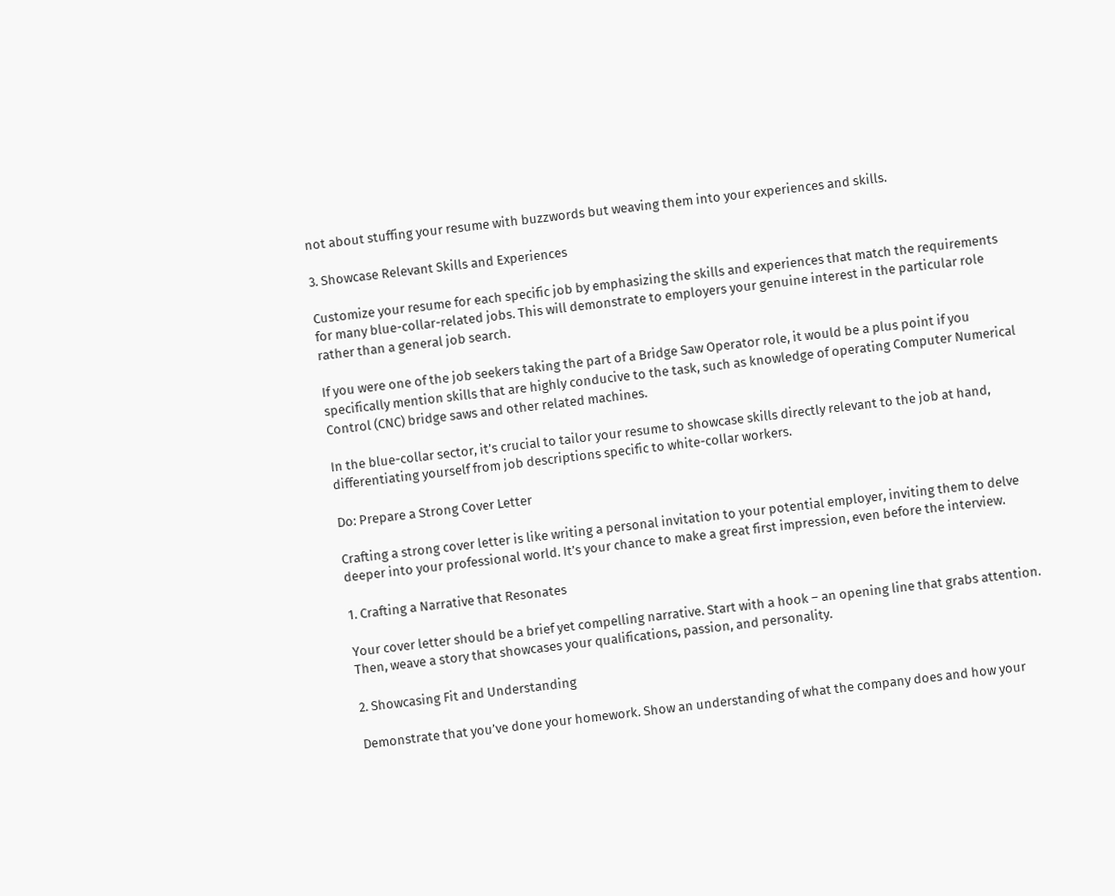not about stuffing your resume with buzzwords but weaving them into your experiences and skills.

3. Showcase Relevant Skills and Experiences

Customize your resume for each specific job by emphasizing the skills and experiences that match the requirements for many blue-collar-related jobs. This will demonstrate to employers your genuine interest in the particular role rather than a general job search.

If you were one of the job seekers taking the part of a Bridge Saw Operator role, it would be a plus point if you specifically mention skills that are highly conducive to the task, such as knowledge of operating Computer Numerical Control (CNC) bridge saws and other related machines.

In the blue-collar sector, it’s crucial to tailor your resume to showcase skills directly relevant to the job at hand, differentiating yourself from job descriptions specific to white-collar workers.

Do: Prepare a Strong Cover Letter

Crafting a strong cover letter is like writing a personal invitation to your potential employer, inviting them to delve deeper into your professional world. It’s your chance to make a great first impression, even before the interview.

1. Crafting a Narrative that Resonates

Your cover letter should be a brief yet compelling narrative. Start with a hook – an opening line that grabs attention. Then, weave a story that showcases your qualifications, passion, and personality.

2. Showcasing Fit and Understanding

Demonstrate that you’ve done your homework. Show an understanding of what the company does and how your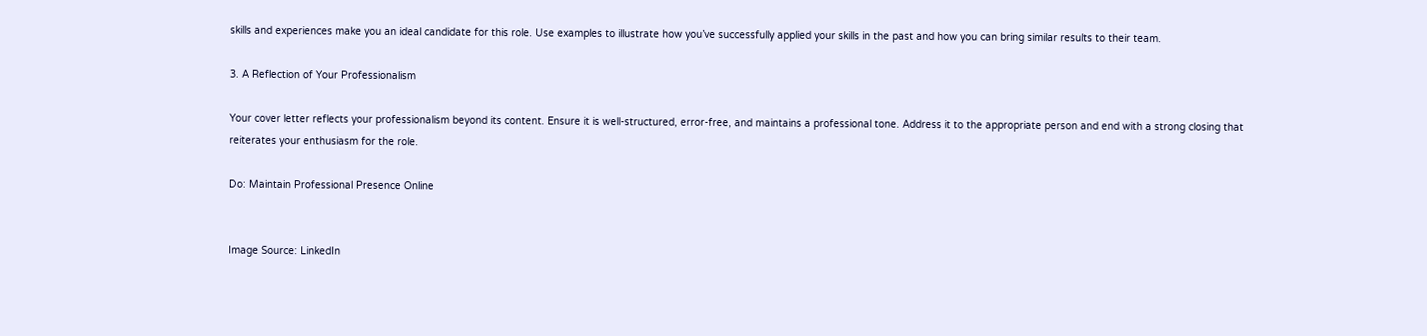skills and experiences make you an ideal candidate for this role. Use examples to illustrate how you’ve successfully applied your skills in the past and how you can bring similar results to their team.

3. A Reflection of Your Professionalism

Your cover letter reflects your professionalism beyond its content. Ensure it is well-structured, error-free, and maintains a professional tone. Address it to the appropriate person and end with a strong closing that reiterates your enthusiasm for the role.

Do: Maintain Professional Presence Online


Image Source: LinkedIn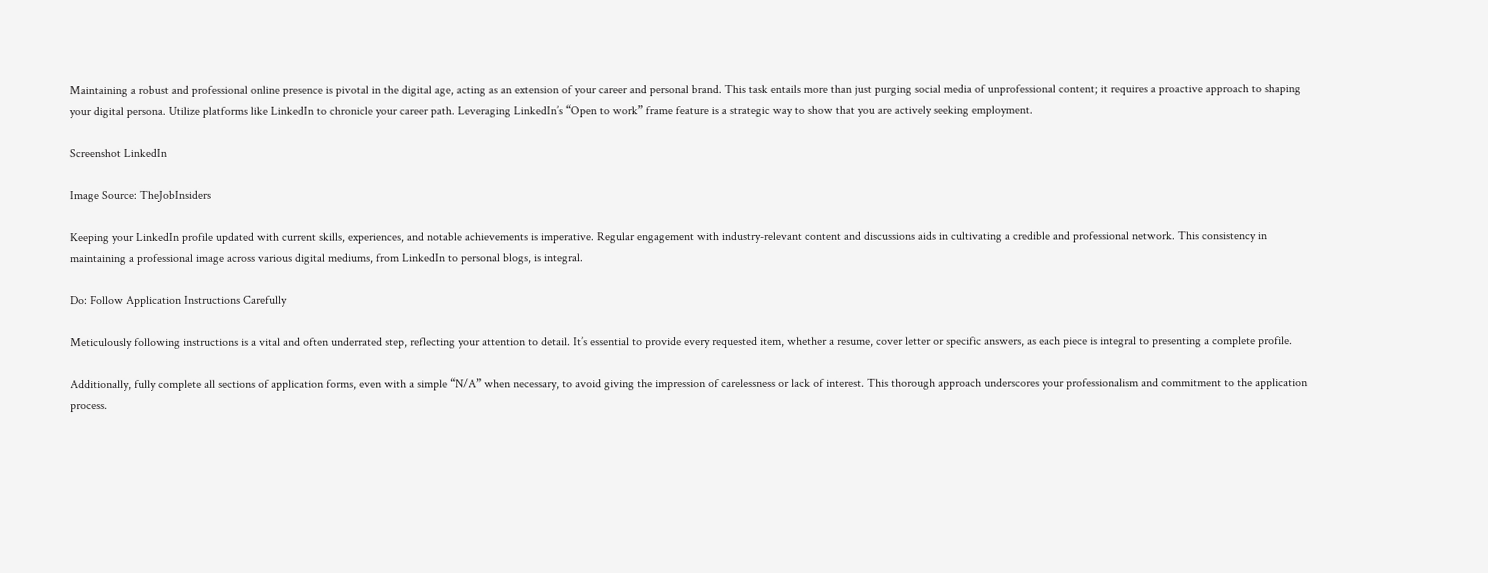Maintaining a robust and professional online presence is pivotal in the digital age, acting as an extension of your career and personal brand. This task entails more than just purging social media of unprofessional content; it requires a proactive approach to shaping your digital persona. Utilize platforms like LinkedIn to chronicle your career path. Leveraging LinkedIn’s “Open to work” frame feature is a strategic way to show that you are actively seeking employment.

Screenshot LinkedIn

Image Source: TheJobInsiders

Keeping your LinkedIn profile updated with current skills, experiences, and notable achievements is imperative. Regular engagement with industry-relevant content and discussions aids in cultivating a credible and professional network. This consistency in maintaining a professional image across various digital mediums, from LinkedIn to personal blogs, is integral.

Do: Follow Application Instructions Carefully

Meticulously following instructions is a vital and often underrated step, reflecting your attention to detail. It’s essential to provide every requested item, whether a resume, cover letter or specific answers, as each piece is integral to presenting a complete profile.

Additionally, fully complete all sections of application forms, even with a simple “N/A” when necessary, to avoid giving the impression of carelessness or lack of interest. This thorough approach underscores your professionalism and commitment to the application process.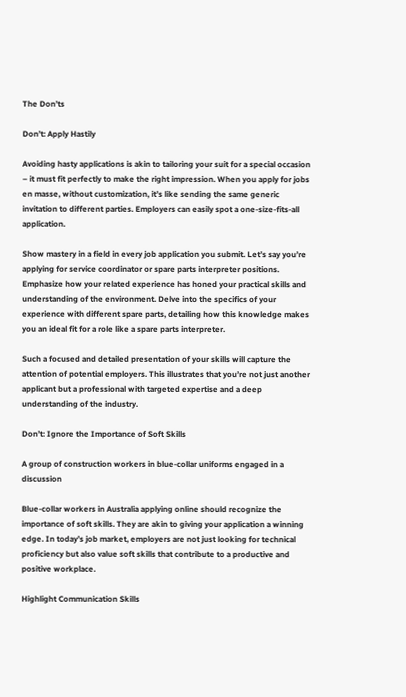The Don’ts

Don’t: Apply Hastily

Avoiding hasty applications is akin to tailoring your suit for a special occasion – it must fit perfectly to make the right impression. When you apply for jobs en masse, without customization, it’s like sending the same generic invitation to different parties. Employers can easily spot a one-size-fits-all application.

Show mastery in a field in every job application you submit. Let’s say you’re applying for service coordinator or spare parts interpreter positions. Emphasize how your related experience has honed your practical skills and understanding of the environment. Delve into the specifics of your experience with different spare parts, detailing how this knowledge makes you an ideal fit for a role like a spare parts interpreter.

Such a focused and detailed presentation of your skills will capture the attention of potential employers. This illustrates that you’re not just another applicant but a professional with targeted expertise and a deep understanding of the industry.

Don’t: Ignore the Importance of Soft Skills

A group of construction workers in blue-collar uniforms engaged in a discussion

Blue-collar workers in Australia applying online should recognize the importance of soft skills. They are akin to giving your application a winning edge. In today’s job market, employers are not just looking for technical proficiency but also value soft skills that contribute to a productive and positive workplace.

Highlight Communication Skills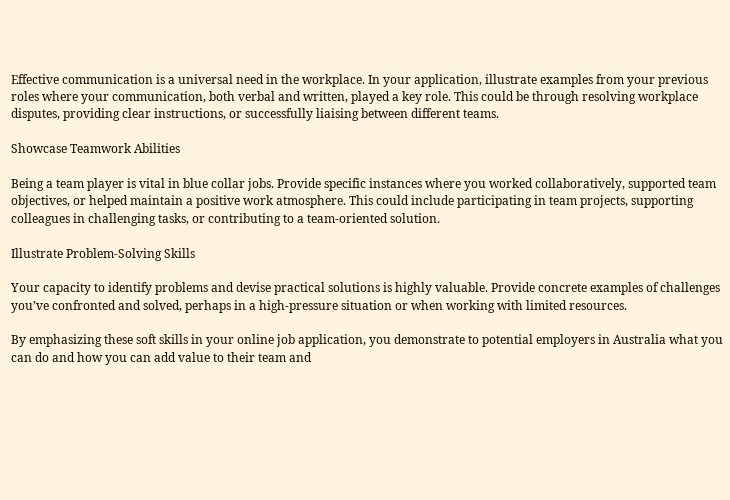Effective communication is a universal need in the workplace. In your application, illustrate examples from your previous roles where your communication, both verbal and written, played a key role. This could be through resolving workplace disputes, providing clear instructions, or successfully liaising between different teams.

Showcase Teamwork Abilities

Being a team player is vital in blue collar jobs. Provide specific instances where you worked collaboratively, supported team objectives, or helped maintain a positive work atmosphere. This could include participating in team projects, supporting colleagues in challenging tasks, or contributing to a team-oriented solution.

Illustrate Problem-Solving Skills

Your capacity to identify problems and devise practical solutions is highly valuable. Provide concrete examples of challenges you’ve confronted and solved, perhaps in a high-pressure situation or when working with limited resources.

By emphasizing these soft skills in your online job application, you demonstrate to potential employers in Australia what you can do and how you can add value to their team and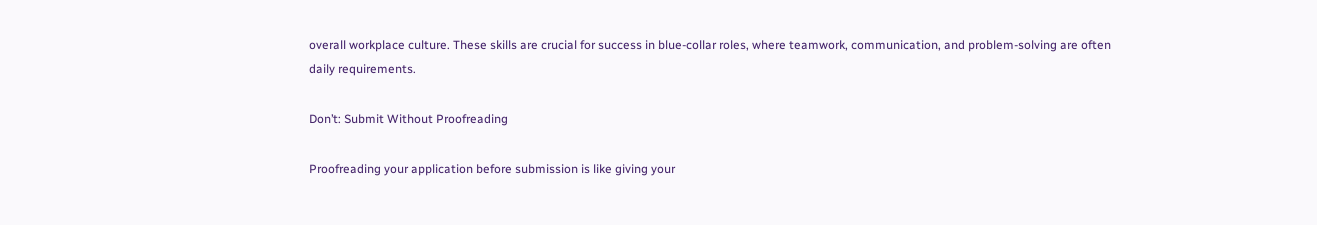overall workplace culture. These skills are crucial for success in blue-collar roles, where teamwork, communication, and problem-solving are often daily requirements.

Don’t: Submit Without Proofreading

Proofreading your application before submission is like giving your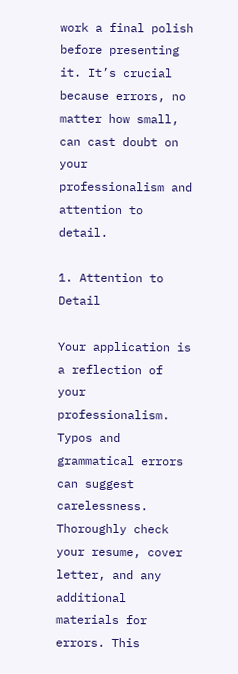work a final polish before presenting it. It’s crucial because errors, no matter how small, can cast doubt on your professionalism and attention to detail.

1. Attention to Detail

Your application is a reflection of your professionalism. Typos and grammatical errors can suggest carelessness. Thoroughly check your resume, cover letter, and any additional materials for errors. This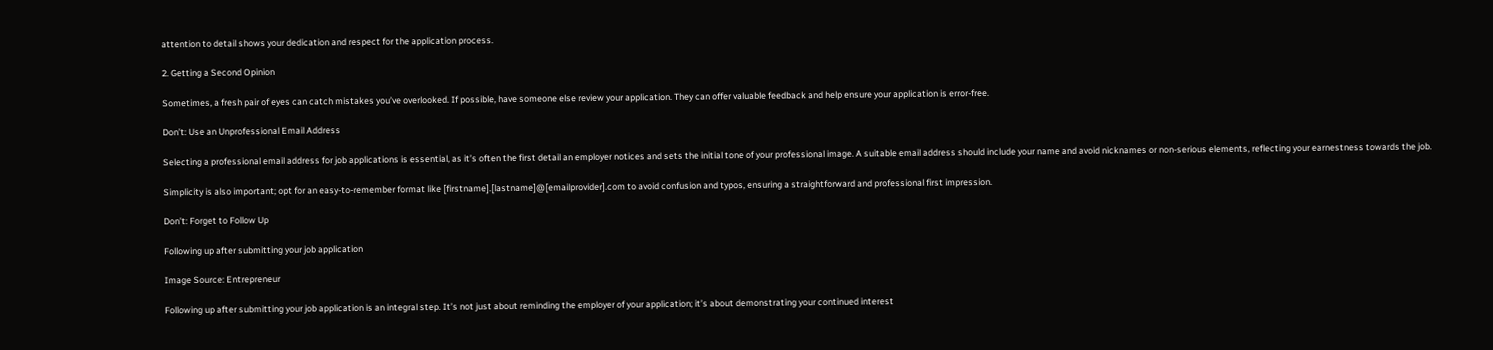attention to detail shows your dedication and respect for the application process.

2. Getting a Second Opinion

Sometimes, a fresh pair of eyes can catch mistakes you’ve overlooked. If possible, have someone else review your application. They can offer valuable feedback and help ensure your application is error-free.

Don’t: Use an Unprofessional Email Address

Selecting a professional email address for job applications is essential, as it’s often the first detail an employer notices and sets the initial tone of your professional image. A suitable email address should include your name and avoid nicknames or non-serious elements, reflecting your earnestness towards the job.

Simplicity is also important; opt for an easy-to-remember format like [firstname].[lastname]@[emailprovider].com to avoid confusion and typos, ensuring a straightforward and professional first impression.

Don’t: Forget to Follow Up

Following up after submitting your job application

Image Source: Entrepreneur

Following up after submitting your job application is an integral step. It’s not just about reminding the employer of your application; it’s about demonstrating your continued interest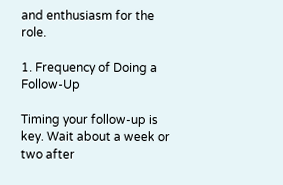and enthusiasm for the role.

1. Frequency of Doing a Follow-Up

Timing your follow-up is key. Wait about a week or two after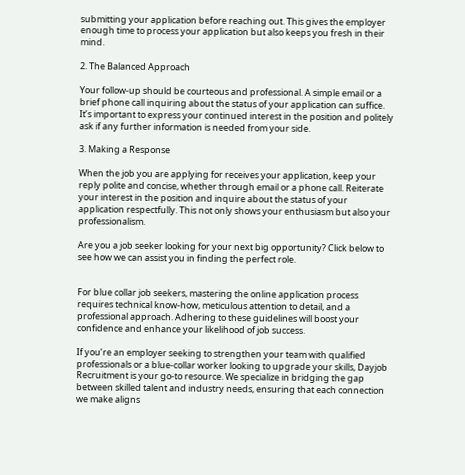submitting your application before reaching out. This gives the employer enough time to process your application but also keeps you fresh in their mind.

2. The Balanced Approach

Your follow-up should be courteous and professional. A simple email or a brief phone call inquiring about the status of your application can suffice. It’s important to express your continued interest in the position and politely ask if any further information is needed from your side.

3. Making a Response

When the job you are applying for receives your application, keep your reply polite and concise, whether through email or a phone call. Reiterate your interest in the position and inquire about the status of your application respectfully. This not only shows your enthusiasm but also your professionalism.

Are you a job seeker looking for your next big opportunity? Click below to see how we can assist you in finding the perfect role.


For blue collar job seekers, mastering the online application process requires technical know-how, meticulous attention to detail, and a professional approach. Adhering to these guidelines will boost your confidence and enhance your likelihood of job success.

If you’re an employer seeking to strengthen your team with qualified professionals or a blue-collar worker looking to upgrade your skills, Dayjob Recruitment is your go-to resource. We specialize in bridging the gap between skilled talent and industry needs, ensuring that each connection we make aligns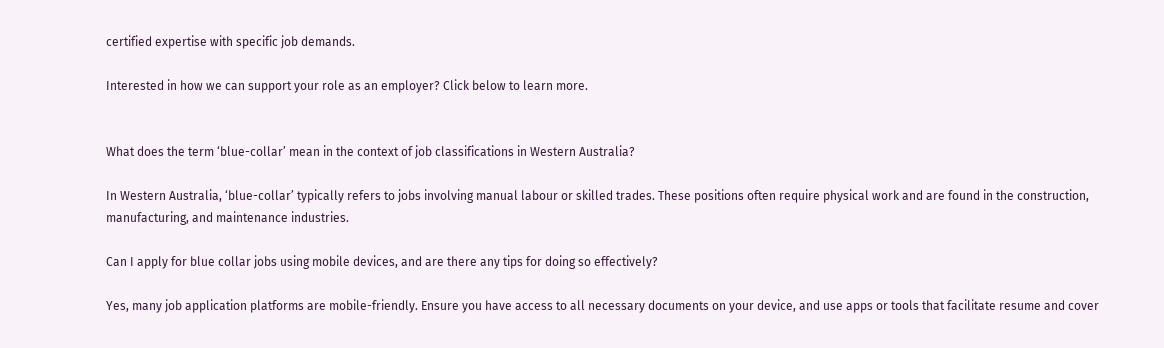certified expertise with specific job demands.

Interested in how we can support your role as an employer? Click below to learn more.


What does the term ‘blue-collar’ mean in the context of job classifications in Western Australia?

In Western Australia, ‘blue-collar’ typically refers to jobs involving manual labour or skilled trades. These positions often require physical work and are found in the construction, manufacturing, and maintenance industries.

Can I apply for blue collar jobs using mobile devices, and are there any tips for doing so effectively?

Yes, many job application platforms are mobile-friendly. Ensure you have access to all necessary documents on your device, and use apps or tools that facilitate resume and cover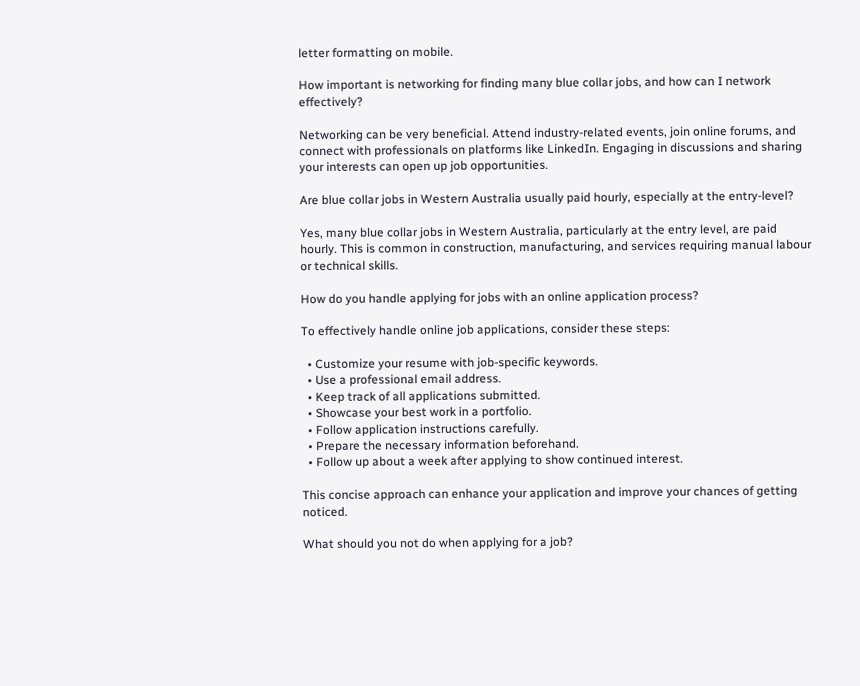letter formatting on mobile.

How important is networking for finding many blue collar jobs, and how can I network effectively?

Networking can be very beneficial. Attend industry-related events, join online forums, and connect with professionals on platforms like LinkedIn. Engaging in discussions and sharing your interests can open up job opportunities.

Are blue collar jobs in Western Australia usually paid hourly, especially at the entry-level?

Yes, many blue collar jobs in Western Australia, particularly at the entry level, are paid hourly. This is common in construction, manufacturing, and services requiring manual labour or technical skills.

How do you handle applying for jobs with an online application process?

To effectively handle online job applications, consider these steps:

  • Customize your resume with job-specific keywords.
  • Use a professional email address.
  • Keep track of all applications submitted.
  • Showcase your best work in a portfolio.
  • Follow application instructions carefully.
  • Prepare the necessary information beforehand.
  • Follow up about a week after applying to show continued interest.

This concise approach can enhance your application and improve your chances of getting noticed.

What should you not do when applying for a job?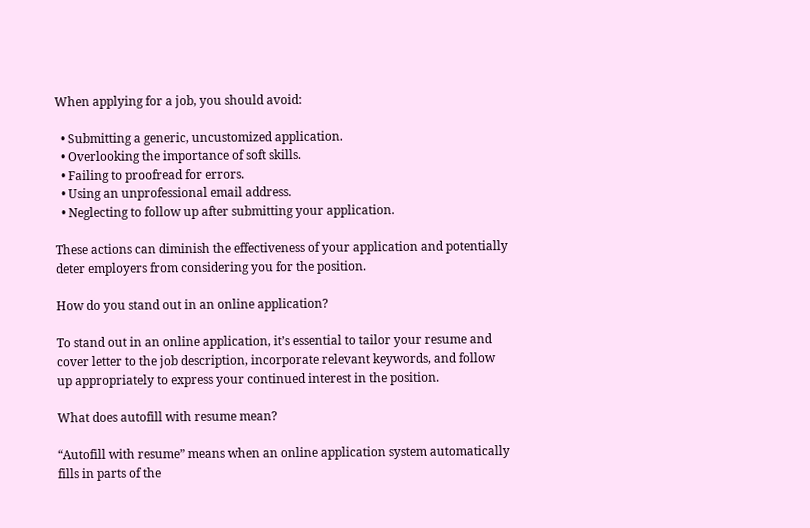When applying for a job, you should avoid:

  • Submitting a generic, uncustomized application.
  • Overlooking the importance of soft skills.
  • Failing to proofread for errors.
  • Using an unprofessional email address.
  • Neglecting to follow up after submitting your application.

These actions can diminish the effectiveness of your application and potentially deter employers from considering you for the position.

How do you stand out in an online application?

To stand out in an online application, it’s essential to tailor your resume and cover letter to the job description, incorporate relevant keywords, and follow up appropriately to express your continued interest in the position.

What does autofill with resume mean?

“Autofill with resume” means when an online application system automatically fills in parts of the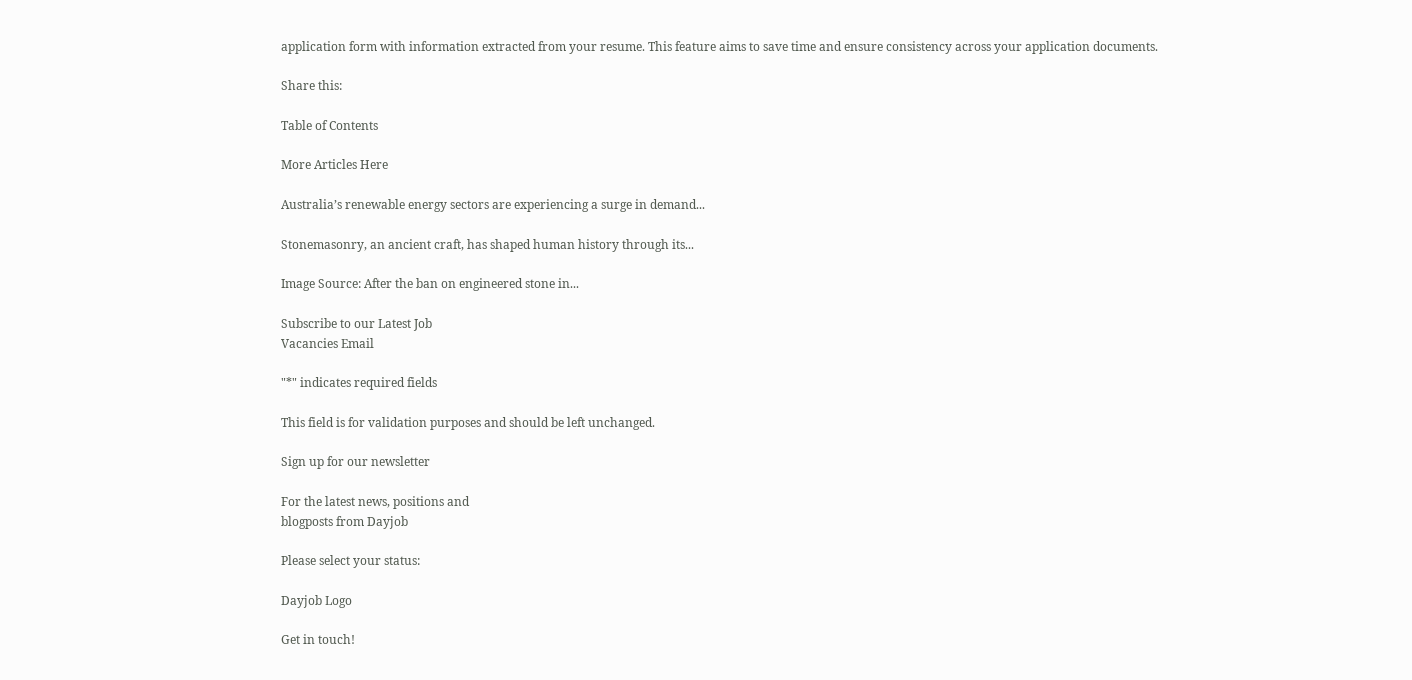application form with information extracted from your resume. This feature aims to save time and ensure consistency across your application documents.

Share this:

Table of Contents

More Articles Here

Australia’s renewable energy sectors are experiencing a surge in demand...

Stonemasonry, an ancient craft, has shaped human history through its...

Image Source: After the ban on engineered stone in...

Subscribe to our Latest Job
Vacancies Email

"*" indicates required fields

This field is for validation purposes and should be left unchanged.

Sign up for our newsletter

For the latest news, positions and
blogposts from Dayjob

Please select your status:

Dayjob Logo

Get in touch!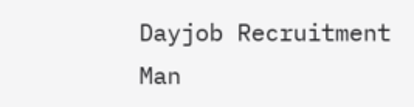Dayjob Recruitment
Man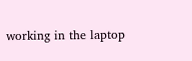working in the laptop